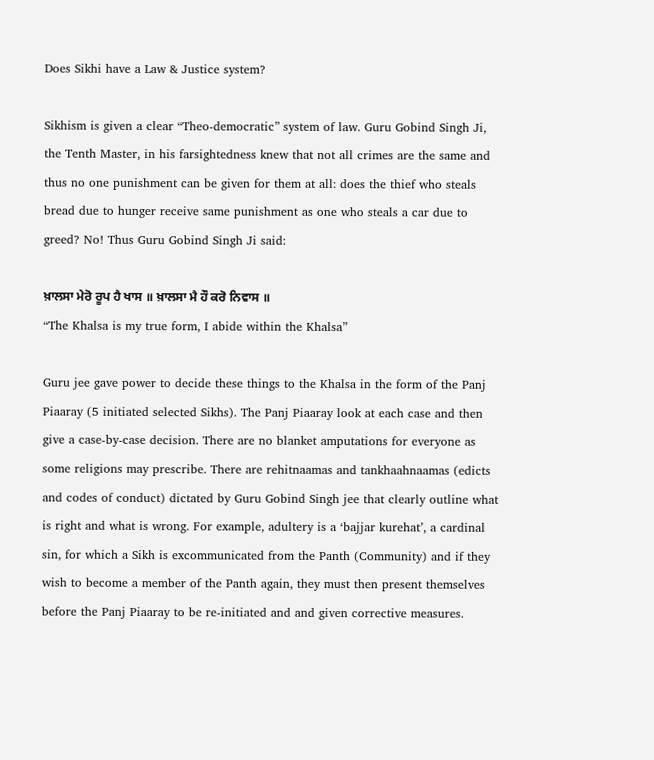Does Sikhi have a Law & Justice system?

Sikhism is given a clear “Theo-democratic” system of law. Guru Gobind Singh Ji, the Tenth Master, in his farsightedness knew that not all crimes are the same and thus no one punishment can be given for them at all: does the thief who steals bread due to hunger receive same punishment as one who steals a car due to greed? No! Thus Guru Gobind Singh Ji said:

ਖ਼ਾਲਸਾ ਮੇਰੋ ਰੂਪ ਹੈ ਖਾਸ ॥ ਖ਼ਾਲਸਾ ਮੈ ਹੌ ਕਰੋ ਨਿਵਾਸ ॥
“The Khalsa is my true form, I abide within the Khalsa”

Guru jee gave power to decide these things to the Khalsa in the form of the Panj Piaaray (5 initiated selected Sikhs). The Panj Piaaray look at each case and then give a case-by-case decision. There are no blanket amputations for everyone as some religions may prescribe. There are rehitnaamas and tankhaahnaamas (edicts and codes of conduct) dictated by Guru Gobind Singh jee that clearly outline what is right and what is wrong. For example, adultery is a ‘bajjar kurehat’, a cardinal sin, for which a Sikh is excommunicated from the Panth (Community) and if they wish to become a member of the Panth again, they must then present themselves before the Panj Piaaray to be re-initiated and and given corrective measures.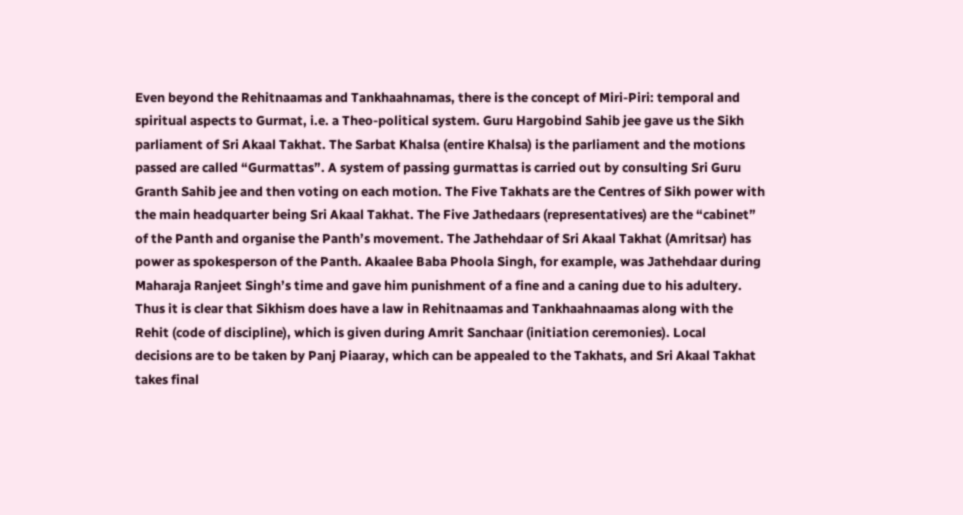Even beyond the Rehitnaamas and Tankhaahnamas, there is the concept of Miri-Piri: temporal and spiritual aspects to Gurmat, i.e. a Theo-political system. Guru Hargobind Sahib jee gave us the Sikh parliament of Sri Akaal Takhat. The Sarbat Khalsa (entire Khalsa) is the parliament and the motions passed are called “Gurmattas”. A system of passing gurmattas is carried out by consulting Sri Guru Granth Sahib jee and then voting on each motion. The Five Takhats are the Centres of Sikh power with the main headquarter being Sri Akaal Takhat. The Five Jathedaars (representatives) are the “cabinet” of the Panth and organise the Panth’s movement. The Jathehdaar of Sri Akaal Takhat (Amritsar) has power as spokesperson of the Panth. Akaalee Baba Phoola Singh, for example, was Jathehdaar during Maharaja Ranjeet Singh’s time and gave him punishment of a fine and a caning due to his adultery.
Thus it is clear that Sikhism does have a law in Rehitnaamas and Tankhaahnaamas along with the Rehit (code of discipline), which is given during Amrit Sanchaar (initiation ceremonies). Local decisions are to be taken by Panj Piaaray, which can be appealed to the Takhats, and Sri Akaal Takhat takes final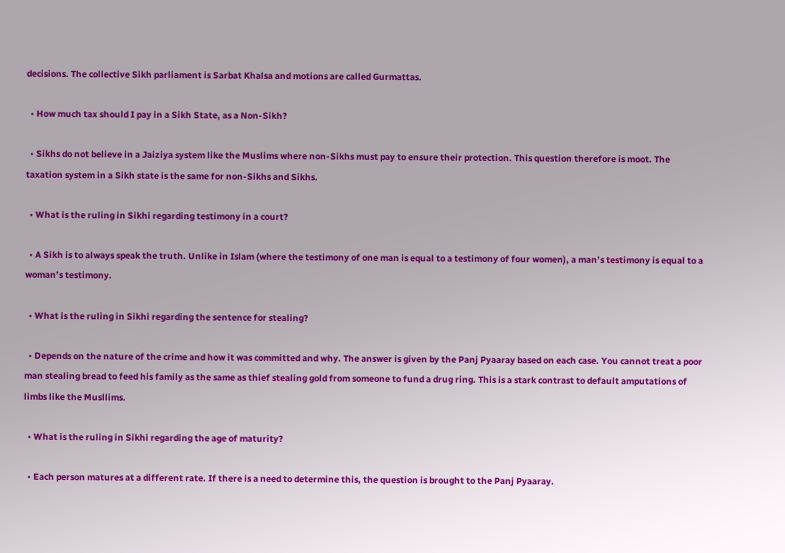decisions. The collective Sikh parliament is Sarbat Khalsa and motions are called Gurmattas.

  • How much tax should I pay in a Sikh State, as a Non-Sikh?

  • Sikhs do not believe in a Jaiziya system like the Muslims where non-Sikhs must pay to ensure their protection. This question therefore is moot. The taxation system in a Sikh state is the same for non-Sikhs and Sikhs.

  • What is the ruling in Sikhi regarding testimony in a court?

  • A Sikh is to always speak the truth. Unlike in Islam (where the testimony of one man is equal to a testimony of four women), a man’s testimony is equal to a woman’s testimony.

  • What is the ruling in Sikhi regarding the sentence for stealing?

  • Depends on the nature of the crime and how it was committed and why. The answer is given by the Panj Pyaaray based on each case. You cannot treat a poor man stealing bread to feed his family as the same as thief stealing gold from someone to fund a drug ring. This is a stark contrast to default amputations of limbs like the Musllims.

  • What is the ruling in Sikhi regarding the age of maturity?

  • Each person matures at a different rate. If there is a need to determine this, the question is brought to the Panj Pyaaray.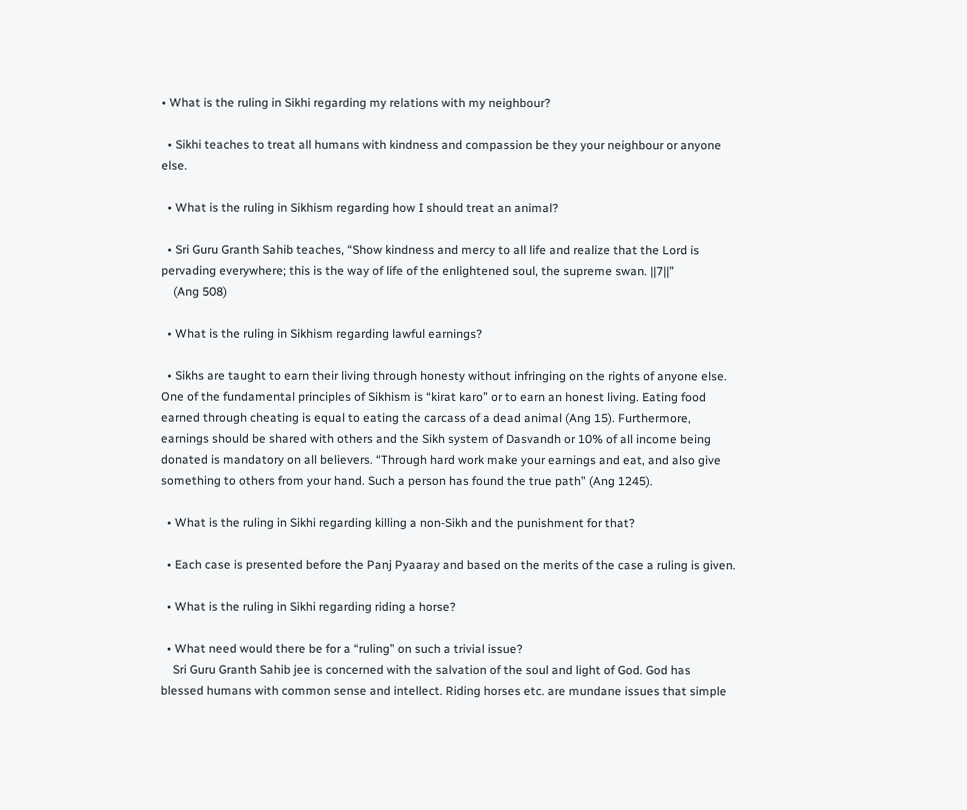• What is the ruling in Sikhi regarding my relations with my neighbour?

  • Sikhi teaches to treat all humans with kindness and compassion be they your neighbour or anyone else.

  • What is the ruling in Sikhism regarding how I should treat an animal?

  • Sri Guru Granth Sahib teaches, “Show kindness and mercy to all life and realize that the Lord is pervading everywhere; this is the way of life of the enlightened soul, the supreme swan. ||7||”
    (Ang 508)

  • What is the ruling in Sikhism regarding lawful earnings?

  • Sikhs are taught to earn their living through honesty without infringing on the rights of anyone else. One of the fundamental principles of Sikhism is “kirat karo” or to earn an honest living. Eating food earned through cheating is equal to eating the carcass of a dead animal (Ang 15). Furthermore, earnings should be shared with others and the Sikh system of Dasvandh or 10% of all income being donated is mandatory on all believers. “Through hard work make your earnings and eat, and also give something to others from your hand. Such a person has found the true path” (Ang 1245).

  • What is the ruling in Sikhi regarding killing a non-Sikh and the punishment for that?

  • Each case is presented before the Panj Pyaaray and based on the merits of the case a ruling is given.

  • What is the ruling in Sikhi regarding riding a horse?

  • What need would there be for a “ruling” on such a trivial issue?
    Sri Guru Granth Sahib jee is concerned with the salvation of the soul and light of God. God has blessed humans with common sense and intellect. Riding horses etc. are mundane issues that simple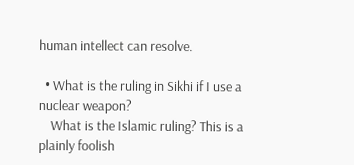human intellect can resolve.

  • What is the ruling in Sikhi if I use a nuclear weapon?
    What is the Islamic ruling? This is a plainly foolish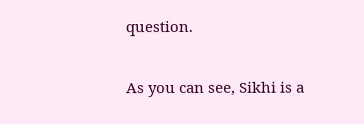question.

As you can see, Sikhi is a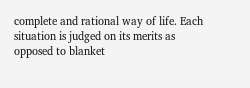complete and rational way of life. Each situation is judged on its merits as opposed to blanket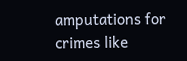amputations for crimes like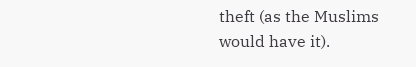theft (as the Muslims would have it).